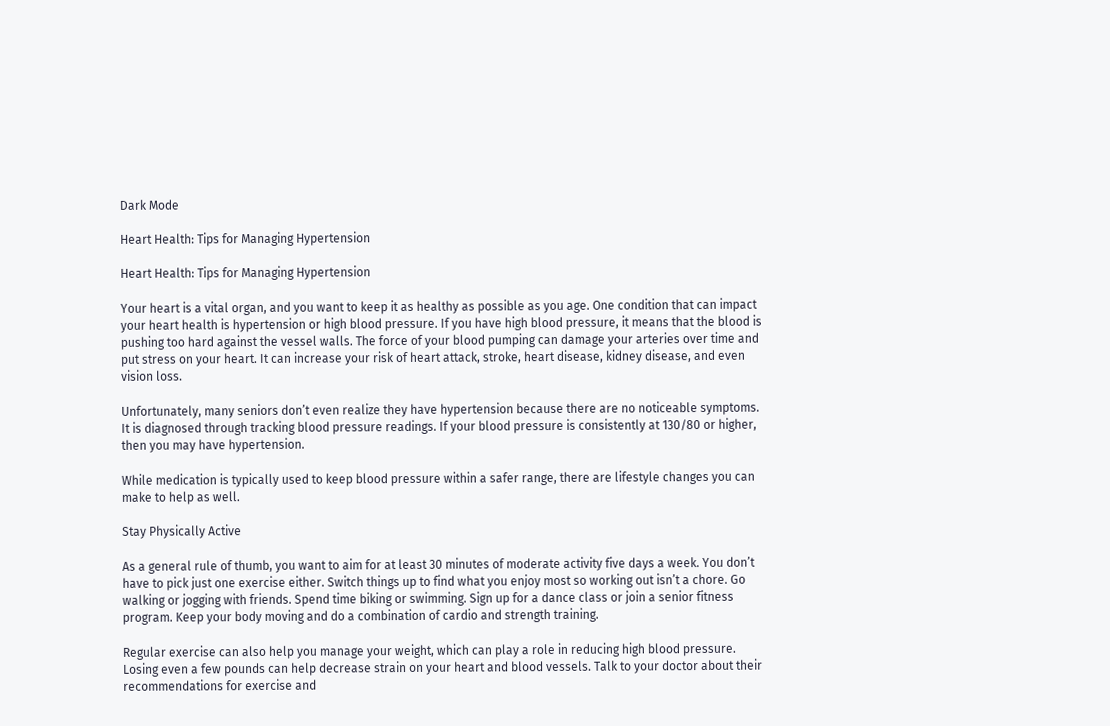Dark Mode

Heart Health: Tips for Managing Hypertension

Heart Health: Tips for Managing Hypertension

Your heart is a vital organ, and you want to keep it as healthy as possible as you age. One condition that can impact your heart health is hypertension or high blood pressure. If you have high blood pressure, it means that the blood is pushing too hard against the vessel walls. The force of your blood pumping can damage your arteries over time and put stress on your heart. It can increase your risk of heart attack, stroke, heart disease, kidney disease, and even vision loss.

Unfortunately, many seniors don’t even realize they have hypertension because there are no noticeable symptoms. It is diagnosed through tracking blood pressure readings. If your blood pressure is consistently at 130/80 or higher, then you may have hypertension.

While medication is typically used to keep blood pressure within a safer range, there are lifestyle changes you can make to help as well.

Stay Physically Active

As a general rule of thumb, you want to aim for at least 30 minutes of moderate activity five days a week. You don’t have to pick just one exercise either. Switch things up to find what you enjoy most so working out isn’t a chore. Go walking or jogging with friends. Spend time biking or swimming. Sign up for a dance class or join a senior fitness program. Keep your body moving and do a combination of cardio and strength training.

Regular exercise can also help you manage your weight, which can play a role in reducing high blood pressure. Losing even a few pounds can help decrease strain on your heart and blood vessels. Talk to your doctor about their recommendations for exercise and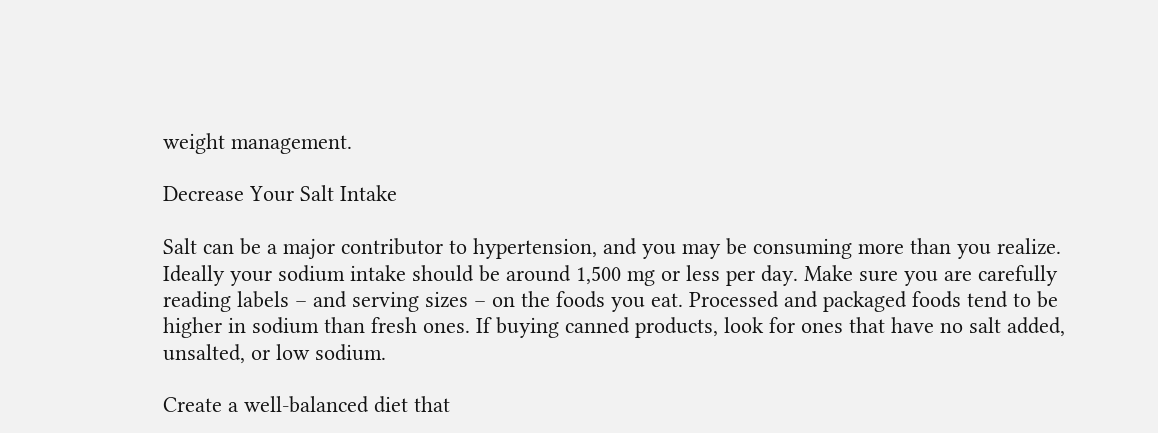weight management.

Decrease Your Salt Intake

Salt can be a major contributor to hypertension, and you may be consuming more than you realize. Ideally your sodium intake should be around 1,500 mg or less per day. Make sure you are carefully reading labels – and serving sizes – on the foods you eat. Processed and packaged foods tend to be higher in sodium than fresh ones. If buying canned products, look for ones that have no salt added, unsalted, or low sodium.

Create a well-balanced diet that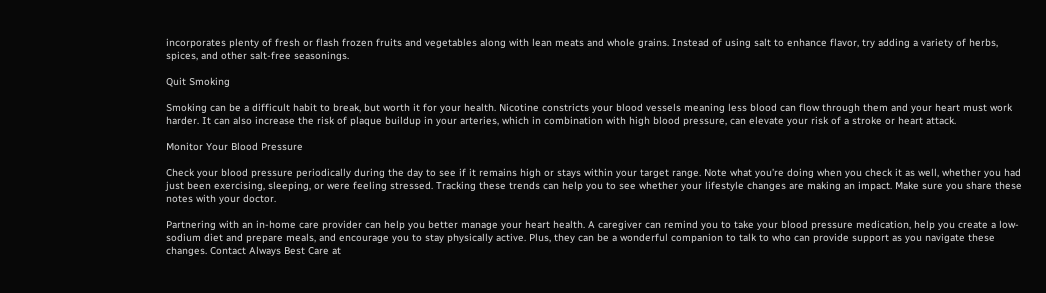incorporates plenty of fresh or flash frozen fruits and vegetables along with lean meats and whole grains. Instead of using salt to enhance flavor, try adding a variety of herbs, spices, and other salt-free seasonings.

Quit Smoking

Smoking can be a difficult habit to break, but worth it for your health. Nicotine constricts your blood vessels meaning less blood can flow through them and your heart must work harder. It can also increase the risk of plaque buildup in your arteries, which in combination with high blood pressure, can elevate your risk of a stroke or heart attack.

Monitor Your Blood Pressure

Check your blood pressure periodically during the day to see if it remains high or stays within your target range. Note what you’re doing when you check it as well, whether you had just been exercising, sleeping, or were feeling stressed. Tracking these trends can help you to see whether your lifestyle changes are making an impact. Make sure you share these notes with your doctor.

Partnering with an in-home care provider can help you better manage your heart health. A caregiver can remind you to take your blood pressure medication, help you create a low-sodium diet and prepare meals, and encourage you to stay physically active. Plus, they can be a wonderful companion to talk to who can provide support as you navigate these changes. Contact Always Best Care at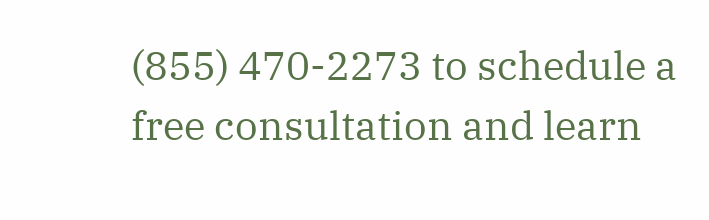(855) 470-2273 to schedule a free consultation and learn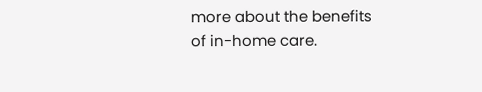more about the benefits of in-home care.